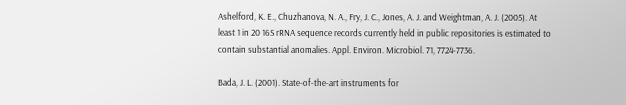Ashelford, K. E., Chuzhanova, N. A., Fry, J. C., Jones, A. J. and Weightman, A. J. (2005). At least 1 in 20 16S rRNA sequence records currently held in public repositories is estimated to contain substantial anomalies. Appl. Environ. Microbiol. 71, 7724-7736.

Bada, J. L. (2001). State-of-the-art instruments for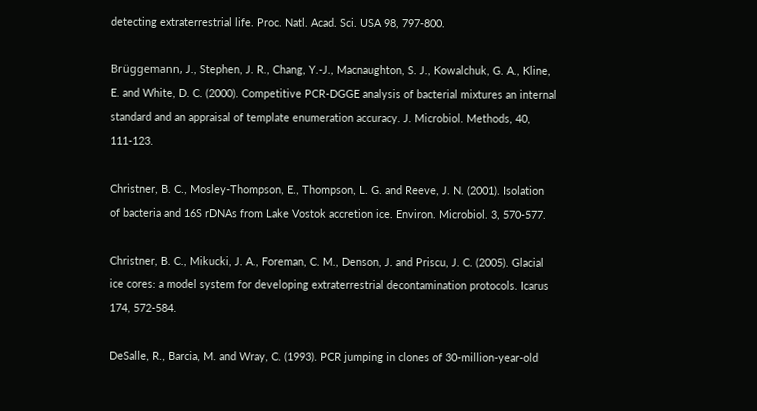detecting extraterrestrial life. Proc. Natl. Acad. Sci. USA 98, 797-800.

Brüggemann, J., Stephen, J. R., Chang, Y.-J., Macnaughton, S. J., Kowalchuk, G. A., Kline, E. and White, D. C. (2000). Competitive PCR-DGGE analysis of bacterial mixtures an internal standard and an appraisal of template enumeration accuracy. J. Microbiol. Methods, 40, 111-123.

Christner, B. C., Mosley-Thompson, E., Thompson, L. G. and Reeve, J. N. (2001). Isolation of bacteria and 16S rDNAs from Lake Vostok accretion ice. Environ. Microbiol. 3, 570-577.

Christner, B. C., Mikucki, J. A., Foreman, C. M., Denson, J. and Priscu, J. C. (2005). Glacial ice cores: a model system for developing extraterrestrial decontamination protocols. Icarus 174, 572-584.

DeSalle, R., Barcia, M. and Wray, C. (1993). PCR jumping in clones of 30-million-year-old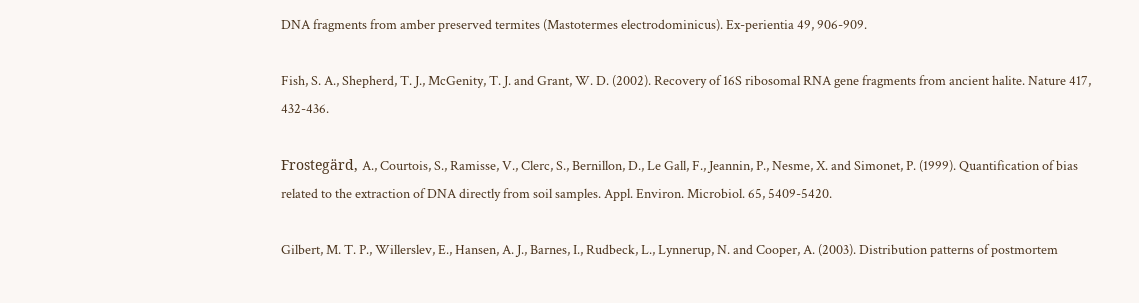DNA fragments from amber preserved termites (Mastotermes electrodominicus). Ex-perientia 49, 906-909.

Fish, S. A., Shepherd, T. J., McGenity, T. J. and Grant, W. D. (2002). Recovery of 16S ribosomal RNA gene fragments from ancient halite. Nature 417, 432-436.

Frostegärd, A., Courtois, S., Ramisse, V., Clerc, S., Bernillon, D., Le Gall, F., Jeannin, P., Nesme, X. and Simonet, P. (1999). Quantification of bias related to the extraction of DNA directly from soil samples. Appl. Environ. Microbiol. 65, 5409-5420.

Gilbert, M. T. P., Willerslev, E., Hansen, A. J., Barnes, I., Rudbeck, L., Lynnerup, N. and Cooper, A. (2003). Distribution patterns of postmortem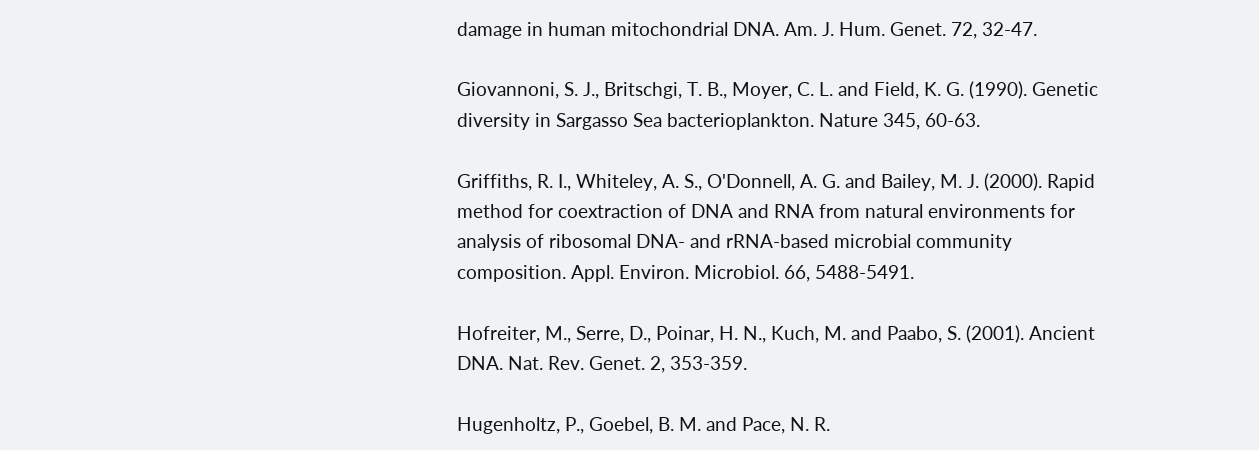damage in human mitochondrial DNA. Am. J. Hum. Genet. 72, 32-47.

Giovannoni, S. J., Britschgi, T. B., Moyer, C. L. and Field, K. G. (1990). Genetic diversity in Sargasso Sea bacterioplankton. Nature 345, 60-63.

Griffiths, R. I., Whiteley, A. S., O'Donnell, A. G. and Bailey, M. J. (2000). Rapid method for coextraction of DNA and RNA from natural environments for analysis of ribosomal DNA- and rRNA-based microbial community composition. Appl. Environ. Microbiol. 66, 5488-5491.

Hofreiter, M., Serre, D., Poinar, H. N., Kuch, M. and Paabo, S. (2001). Ancient DNA. Nat. Rev. Genet. 2, 353-359.

Hugenholtz, P., Goebel, B. M. and Pace, N. R.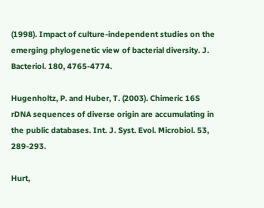(1998). Impact of culture-independent studies on the emerging phylogenetic view of bacterial diversity. J. Bacteriol. 180, 4765-4774.

Hugenholtz, P. and Huber, T. (2003). Chimeric 16S rDNA sequences of diverse origin are accumulating in the public databases. Int. J. Syst. Evol. Microbiol. 53, 289-293.

Hurt,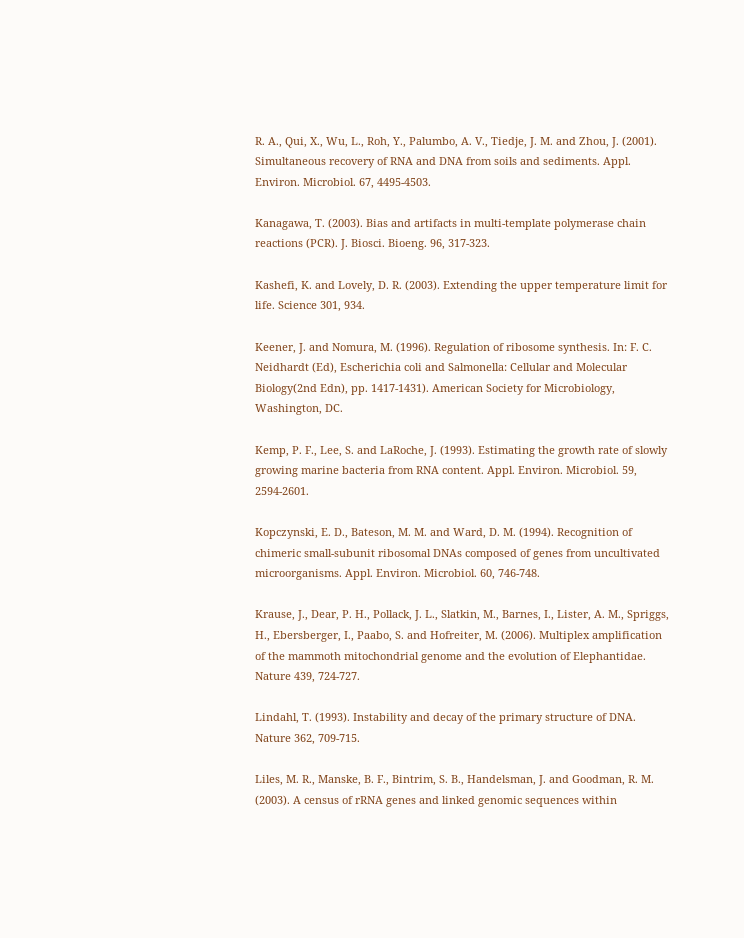R. A., Qui, X., Wu, L., Roh, Y., Palumbo, A. V., Tiedje, J. M. and Zhou, J. (2001). Simultaneous recovery of RNA and DNA from soils and sediments. Appl. Environ. Microbiol. 67, 4495-4503.

Kanagawa, T. (2003). Bias and artifacts in multi-template polymerase chain reactions (PCR). J. Biosci. Bioeng. 96, 317-323.

Kashefi, K. and Lovely, D. R. (2003). Extending the upper temperature limit for life. Science 301, 934.

Keener, J. and Nomura, M. (1996). Regulation of ribosome synthesis. In: F. C. Neidhardt (Ed), Escherichia coli and Salmonella: Cellular and Molecular Biology(2nd Edn), pp. 1417-1431). American Society for Microbiology, Washington, DC.

Kemp, P. F., Lee, S. and LaRoche, J. (1993). Estimating the growth rate of slowly growing marine bacteria from RNA content. Appl. Environ. Microbiol. 59, 2594-2601.

Kopczynski, E. D., Bateson, M. M. and Ward, D. M. (1994). Recognition of chimeric small-subunit ribosomal DNAs composed of genes from uncultivated microorganisms. Appl. Environ. Microbiol. 60, 746-748.

Krause, J., Dear, P. H., Pollack, J. L., Slatkin, M., Barnes, I., Lister, A. M., Spriggs, H., Ebersberger, I., Paabo, S. and Hofreiter, M. (2006). Multiplex amplification of the mammoth mitochondrial genome and the evolution of Elephantidae. Nature 439, 724-727.

Lindahl, T. (1993). Instability and decay of the primary structure of DNA. Nature 362, 709-715.

Liles, M. R., Manske, B. F., Bintrim, S. B., Handelsman, J. and Goodman, R. M. (2003). A census of rRNA genes and linked genomic sequences within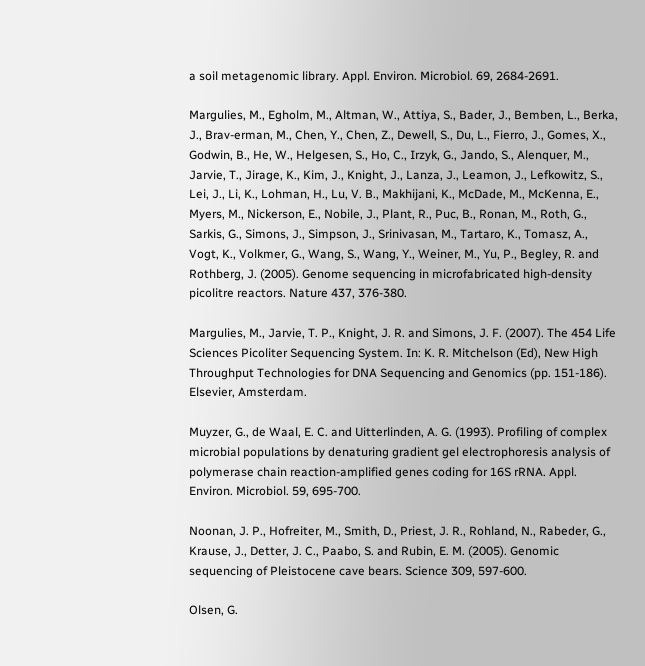a soil metagenomic library. Appl. Environ. Microbiol. 69, 2684-2691.

Margulies, M., Egholm, M., Altman, W., Attiya, S., Bader, J., Bemben, L., Berka, J., Brav-erman, M., Chen, Y., Chen, Z., Dewell, S., Du, L., Fierro, J., Gomes, X., Godwin, B., He, W., Helgesen, S., Ho, C., Irzyk, G., Jando, S., Alenquer, M., Jarvie, T., Jirage, K., Kim, J., Knight, J., Lanza, J., Leamon, J., Lefkowitz, S., Lei, J., Li, K., Lohman, H., Lu, V. B., Makhijani, K., McDade, M., McKenna, E., Myers, M., Nickerson, E., Nobile, J., Plant, R., Puc, B., Ronan, M., Roth, G., Sarkis, G., Simons, J., Simpson, J., Srinivasan, M., Tartaro, K., Tomasz, A., Vogt, K., Volkmer, G., Wang, S., Wang, Y., Weiner, M., Yu, P., Begley, R. and Rothberg, J. (2005). Genome sequencing in microfabricated high-density picolitre reactors. Nature 437, 376-380.

Margulies, M., Jarvie, T. P., Knight, J. R. and Simons, J. F. (2007). The 454 Life Sciences Picoliter Sequencing System. In: K. R. Mitchelson (Ed), New High Throughput Technologies for DNA Sequencing and Genomics (pp. 151-186). Elsevier, Amsterdam.

Muyzer, G., de Waal, E. C. and Uitterlinden, A. G. (1993). Profiling of complex microbial populations by denaturing gradient gel electrophoresis analysis of polymerase chain reaction-amplified genes coding for 16S rRNA. Appl. Environ. Microbiol. 59, 695-700.

Noonan, J. P., Hofreiter, M., Smith, D., Priest, J. R., Rohland, N., Rabeder, G., Krause, J., Detter, J. C., Paabo, S. and Rubin, E. M. (2005). Genomic sequencing of Pleistocene cave bears. Science 309, 597-600.

Olsen, G.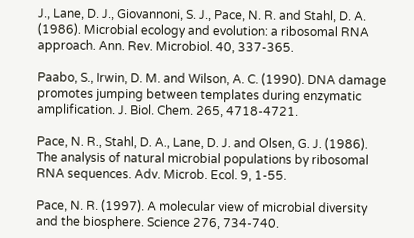J., Lane, D. J., Giovannoni, S. J., Pace, N. R. and Stahl, D. A. (1986). Microbial ecology and evolution: a ribosomal RNA approach. Ann. Rev. Microbiol. 40, 337-365.

Paabo, S., Irwin, D. M. and Wilson, A. C. (1990). DNA damage promotes jumping between templates during enzymatic amplification. J. Biol. Chem. 265, 4718-4721.

Pace, N. R., Stahl, D. A., Lane, D. J. and Olsen, G. J. (1986). The analysis of natural microbial populations by ribosomal RNA sequences. Adv. Microb. Ecol. 9, 1-55.

Pace, N. R. (1997). A molecular view of microbial diversity and the biosphere. Science 276, 734-740.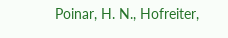Poinar, H. N., Hofreiter,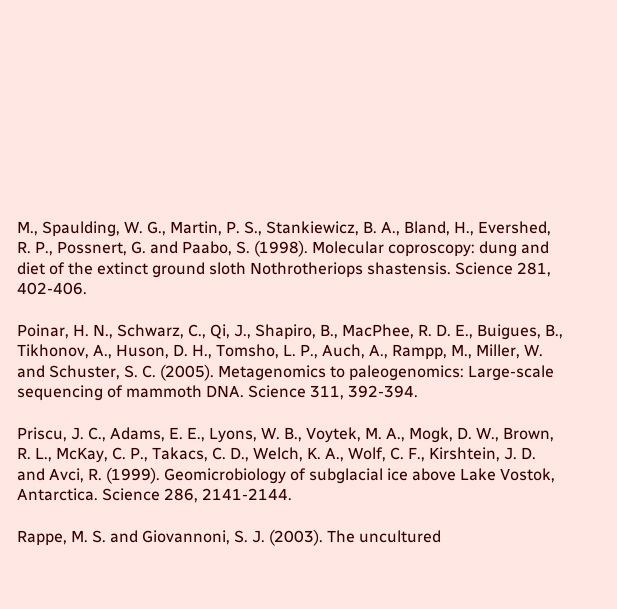M., Spaulding, W. G., Martin, P. S., Stankiewicz, B. A., Bland, H., Evershed, R. P., Possnert, G. and Paabo, S. (1998). Molecular coproscopy: dung and diet of the extinct ground sloth Nothrotheriops shastensis. Science 281, 402-406.

Poinar, H. N., Schwarz, C., Qi, J., Shapiro, B., MacPhee, R. D. E., Buigues, B., Tikhonov, A., Huson, D. H., Tomsho, L. P., Auch, A., Rampp, M., Miller, W. and Schuster, S. C. (2005). Metagenomics to paleogenomics: Large-scale sequencing of mammoth DNA. Science 311, 392-394.

Priscu, J. C., Adams, E. E., Lyons, W. B., Voytek, M. A., Mogk, D. W., Brown, R. L., McKay, C. P., Takacs, C. D., Welch, K. A., Wolf, C. F., Kirshtein, J. D. and Avci, R. (1999). Geomicrobiology of subglacial ice above Lake Vostok, Antarctica. Science 286, 2141-2144.

Rappe, M. S. and Giovannoni, S. J. (2003). The uncultured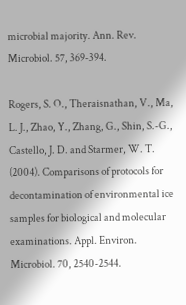microbial majority. Ann. Rev. Microbiol. 57, 369-394.

Rogers, S. O., Theraisnathan, V., Ma, L. J., Zhao, Y., Zhang, G., Shin, S.-G., Castello, J. D. and Starmer, W. T. (2004). Comparisons of protocols for decontamination of environmental ice samples for biological and molecular examinations. Appl. Environ. Microbiol. 70, 2540-2544.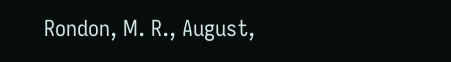Rondon, M. R., August,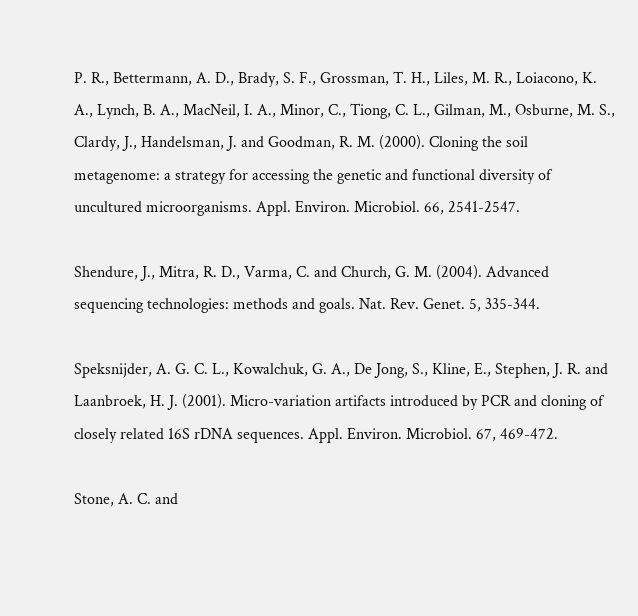P. R., Bettermann, A. D., Brady, S. F., Grossman, T. H., Liles, M. R., Loiacono, K. A., Lynch, B. A., MacNeil, I. A., Minor, C., Tiong, C. L., Gilman, M., Osburne, M. S., Clardy, J., Handelsman, J. and Goodman, R. M. (2000). Cloning the soil metagenome: a strategy for accessing the genetic and functional diversity of uncultured microorganisms. Appl. Environ. Microbiol. 66, 2541-2547.

Shendure, J., Mitra, R. D., Varma, C. and Church, G. M. (2004). Advanced sequencing technologies: methods and goals. Nat. Rev. Genet. 5, 335-344.

Speksnijder, A. G. C. L., Kowalchuk, G. A., De Jong, S., Kline, E., Stephen, J. R. and Laanbroek, H. J. (2001). Micro-variation artifacts introduced by PCR and cloning of closely related 16S rDNA sequences. Appl. Environ. Microbiol. 67, 469-472.

Stone, A. C. and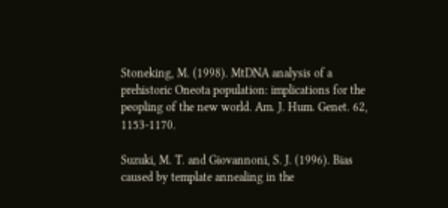Stoneking, M. (1998). MtDNA analysis of a prehistoric Oneota population: implications for the peopling of the new world. Am. J. Hum. Genet. 62, 1153-1170.

Suzuki, M. T. and Giovannoni, S. J. (1996). Bias caused by template annealing in the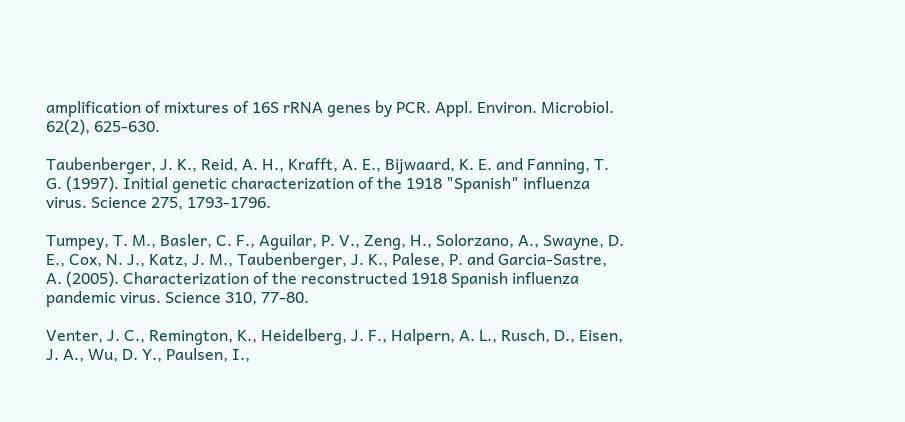amplification of mixtures of 16S rRNA genes by PCR. Appl. Environ. Microbiol. 62(2), 625-630.

Taubenberger, J. K., Reid, A. H., Krafft, A. E., Bijwaard, K. E. and Fanning, T. G. (1997). Initial genetic characterization of the 1918 "Spanish" influenza virus. Science 275, 1793-1796.

Tumpey, T. M., Basler, C. F., Aguilar, P. V., Zeng, H., Solorzano, A., Swayne, D. E., Cox, N. J., Katz, J. M., Taubenberger, J. K., Palese, P. and Garcia-Sastre, A. (2005). Characterization of the reconstructed 1918 Spanish influenza pandemic virus. Science 310, 77-80.

Venter, J. C., Remington, K., Heidelberg, J. F., Halpern, A. L., Rusch, D., Eisen, J. A., Wu, D. Y., Paulsen, I.,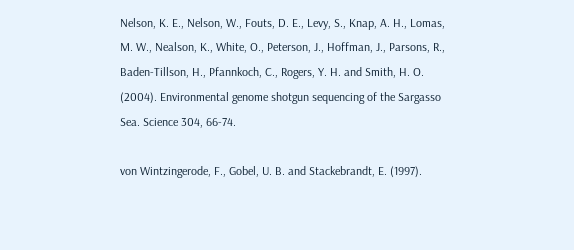Nelson, K. E., Nelson, W., Fouts, D. E., Levy, S., Knap, A. H., Lomas, M. W., Nealson, K., White, O., Peterson, J., Hoffman, J., Parsons, R., Baden-Tillson, H., Pfannkoch, C., Rogers, Y. H. and Smith, H. O. (2004). Environmental genome shotgun sequencing of the Sargasso Sea. Science 304, 66-74.

von Wintzingerode, F., Gobel, U. B. and Stackebrandt, E. (1997).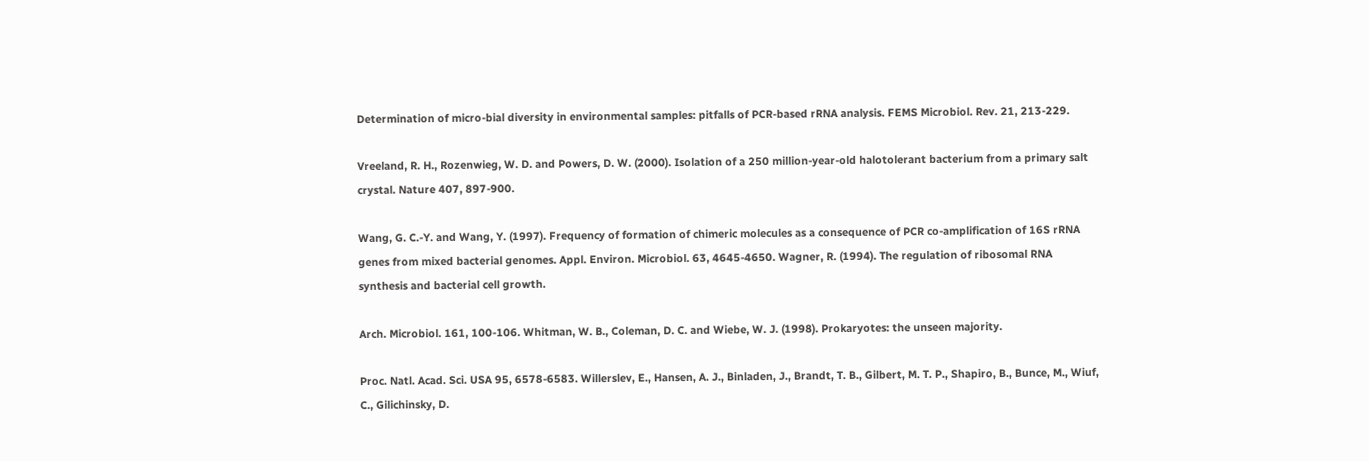Determination of micro-bial diversity in environmental samples: pitfalls of PCR-based rRNA analysis. FEMS Microbiol. Rev. 21, 213-229.

Vreeland, R. H., Rozenwieg, W. D. and Powers, D. W. (2000). Isolation of a 250 million-year-old halotolerant bacterium from a primary salt crystal. Nature 407, 897-900.

Wang, G. C.-Y. and Wang, Y. (1997). Frequency of formation of chimeric molecules as a consequence of PCR co-amplification of 16S rRNA genes from mixed bacterial genomes. Appl. Environ. Microbiol. 63, 4645-4650. Wagner, R. (1994). The regulation of ribosomal RNA synthesis and bacterial cell growth.

Arch. Microbiol. 161, 100-106. Whitman, W. B., Coleman, D. C. and Wiebe, W. J. (1998). Prokaryotes: the unseen majority.

Proc. Natl. Acad. Sci. USA 95, 6578-6583. Willerslev, E., Hansen, A. J., Binladen, J., Brandt, T. B., Gilbert, M. T. P., Shapiro, B., Bunce, M., Wiuf, C., Gilichinsky, D.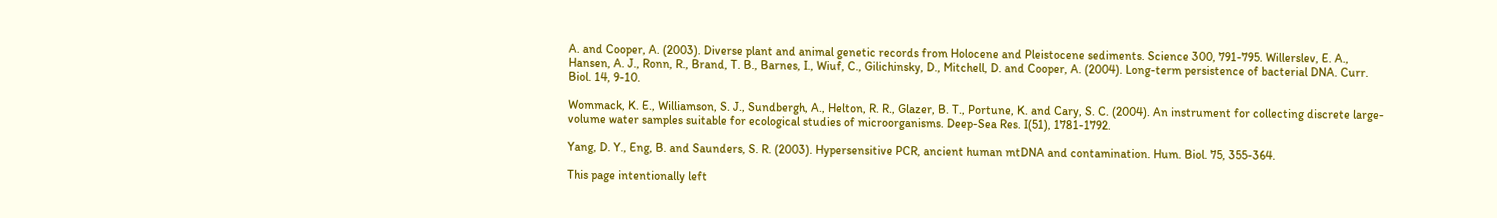A. and Cooper, A. (2003). Diverse plant and animal genetic records from Holocene and Pleistocene sediments. Science 300, 791-795. Willerslev, E. A., Hansen, A. J., Ronn, R., Brand, T. B., Barnes, I., Wiuf, C., Gilichinsky, D., Mitchell, D. and Cooper, A. (2004). Long-term persistence of bacterial DNA. Curr. Biol. 14, 9-10.

Wommack, K. E., Williamson, S. J., Sundbergh, A., Helton, R. R., Glazer, B. T., Portune, K. and Cary, S. C. (2004). An instrument for collecting discrete large-volume water samples suitable for ecological studies of microorganisms. Deep-Sea Res. I(51), 1781-1792.

Yang, D. Y., Eng, B. and Saunders, S. R. (2003). Hypersensitive PCR, ancient human mtDNA and contamination. Hum. Biol. 75, 355-364.

This page intentionally left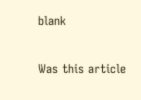blank

Was this article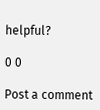helpful?

0 0

Post a comment